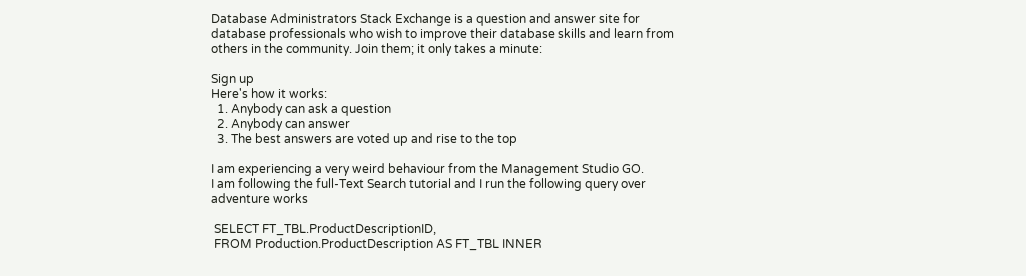Database Administrators Stack Exchange is a question and answer site for database professionals who wish to improve their database skills and learn from others in the community. Join them; it only takes a minute:

Sign up
Here's how it works:
  1. Anybody can ask a question
  2. Anybody can answer
  3. The best answers are voted up and rise to the top

I am experiencing a very weird behaviour from the Management Studio GO.
I am following the full-Text Search tutorial and I run the following query over adventure works

 SELECT FT_TBL.ProductDescriptionID,
 FROM Production.ProductDescription AS FT_TBL INNER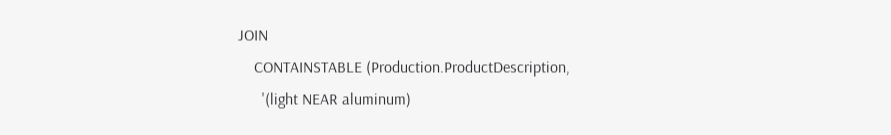JOIN
    CONTAINSTABLE (Production.ProductDescription,
      '(light NEAR aluminum)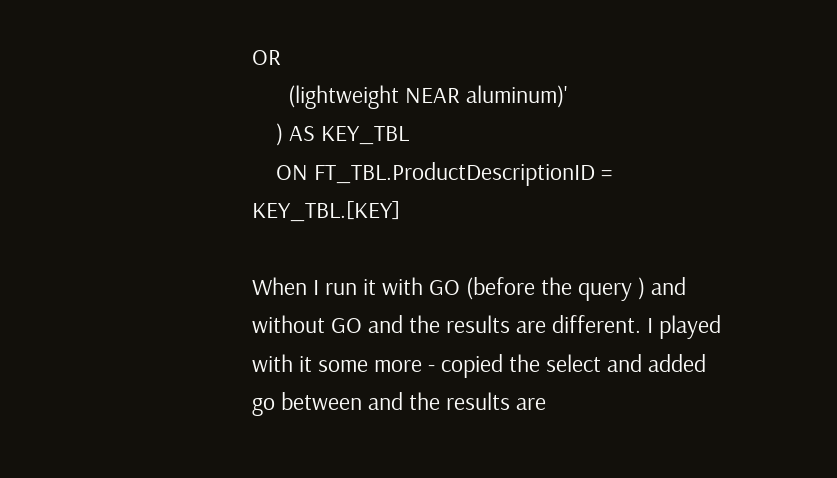OR
      (lightweight NEAR aluminum)'
    ) AS KEY_TBL
    ON FT_TBL.ProductDescriptionID = KEY_TBL.[KEY]

When I run it with GO (before the query ) and without GO and the results are different. I played with it some more - copied the select and added go between and the results are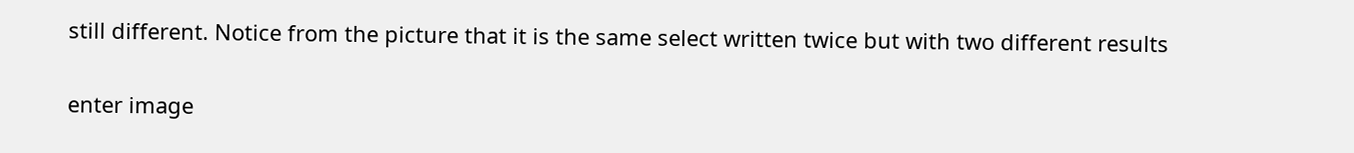still different. Notice from the picture that it is the same select written twice but with two different results

enter image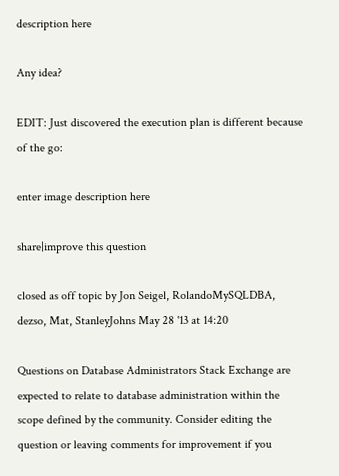description here

Any idea?

EDIT: Just discovered the execution plan is different because of the go:

enter image description here

share|improve this question

closed as off topic by Jon Seigel, RolandoMySQLDBA, dezso, Mat, StanleyJohns May 28 '13 at 14:20

Questions on Database Administrators Stack Exchange are expected to relate to database administration within the scope defined by the community. Consider editing the question or leaving comments for improvement if you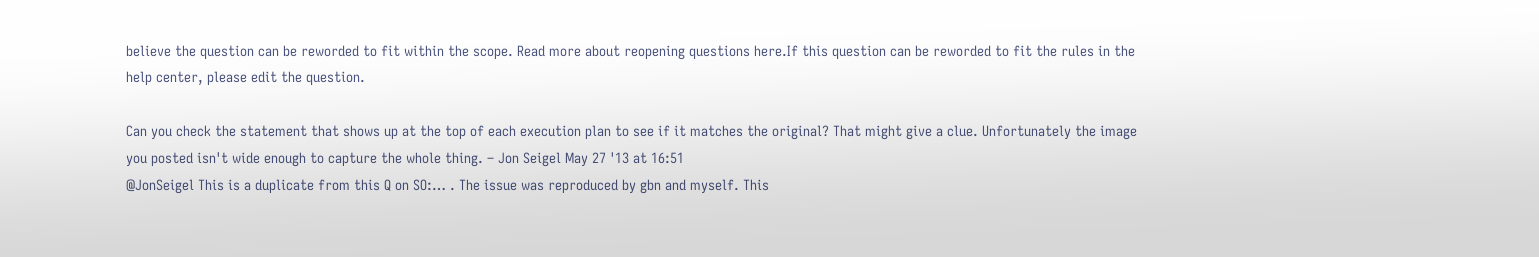believe the question can be reworded to fit within the scope. Read more about reopening questions here.If this question can be reworded to fit the rules in the help center, please edit the question.

Can you check the statement that shows up at the top of each execution plan to see if it matches the original? That might give a clue. Unfortunately the image you posted isn't wide enough to capture the whole thing. – Jon Seigel May 27 '13 at 16:51
@JonSeigel This is a duplicate from this Q on SO:… . The issue was reproduced by gbn and myself. This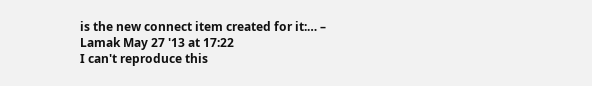is the new connect item created for it:… – Lamak May 27 '13 at 17:22
I can't reproduce this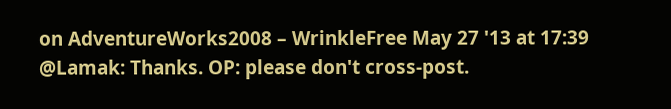on AdventureWorks2008 – WrinkleFree May 27 '13 at 17:39
@Lamak: Thanks. OP: please don't cross-post.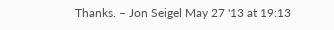Thanks. – Jon Seigel May 27 '13 at 19:13